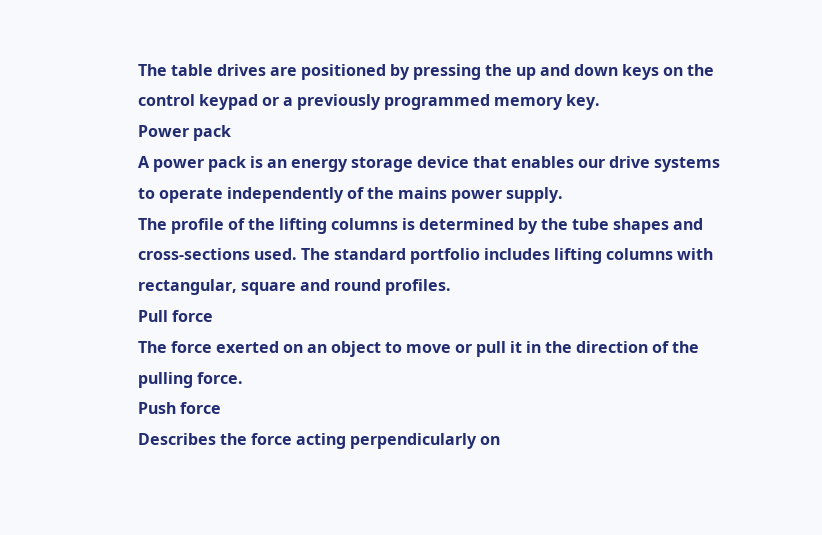The table drives are positioned by pressing the up and down keys on the control keypad or a previously programmed memory key.
Power pack
A power pack is an energy storage device that enables our drive systems to operate independently of the mains power supply.
The profile of the lifting columns is determined by the tube shapes and cross-sections used. The standard portfolio includes lifting columns with rectangular, square and round profiles.
Pull force
The force exerted on an object to move or pull it in the direction of the pulling force.
Push force
Describes the force acting perpendicularly on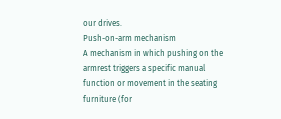our drives.
Push-on-arm mechanism
A mechanism in which pushing on the armrest triggers a specific manual function or movement in the seating furniture (for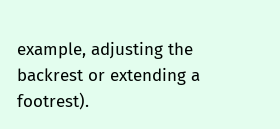example, adjusting the backrest or extending a footrest).